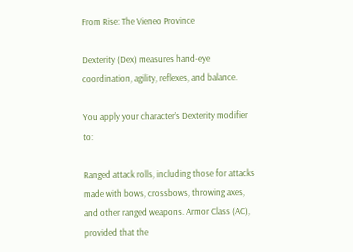From Rise: The Vieneo Province

Dexterity (Dex) measures hand-eye coordination, agility, reflexes, and balance.

You apply your character’s Dexterity modifier to:

Ranged attack rolls, including those for attacks made with bows, crossbows, throwing axes, and other ranged weapons. Armor Class (AC), provided that the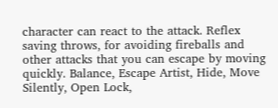character can react to the attack. Reflex saving throws, for avoiding fireballs and other attacks that you can escape by moving quickly. Balance, Escape Artist, Hide, Move Silently, Open Lock,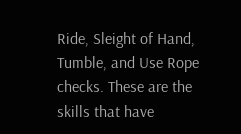Ride, Sleight of Hand, Tumble, and Use Rope checks. These are the skills that have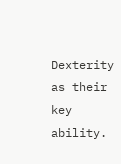Dexterity as their key ability.